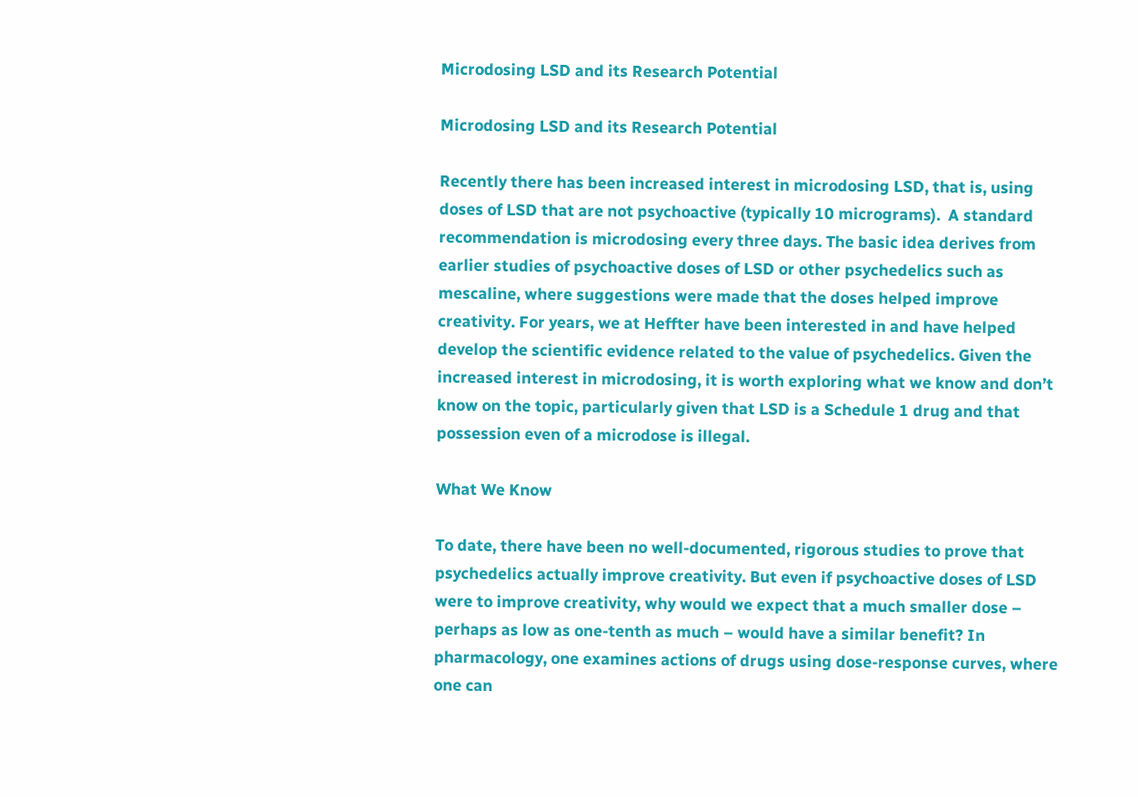Microdosing LSD and its Research Potential

Microdosing LSD and its Research Potential

Recently there has been increased interest in microdosing LSD, that is, using doses of LSD that are not psychoactive (typically 10 micrograms).  A standard recommendation is microdosing every three days. The basic idea derives from earlier studies of psychoactive doses of LSD or other psychedelics such as mescaline, where suggestions were made that the doses helped improve creativity. For years, we at Heffter have been interested in and have helped develop the scientific evidence related to the value of psychedelics. Given the increased interest in microdosing, it is worth exploring what we know and don’t know on the topic, particularly given that LSD is a Schedule 1 drug and that possession even of a microdose is illegal.

What We Know

To date, there have been no well-documented, rigorous studies to prove that psychedelics actually improve creativity. But even if psychoactive doses of LSD were to improve creativity, why would we expect that a much smaller dose – perhaps as low as one-tenth as much – would have a similar benefit? In pharmacology, one examines actions of drugs using dose-response curves, where one can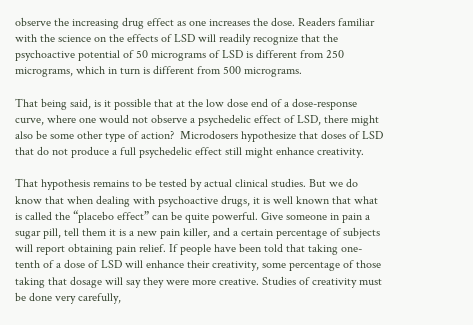observe the increasing drug effect as one increases the dose. Readers familiar with the science on the effects of LSD will readily recognize that the psychoactive potential of 50 micrograms of LSD is different from 250 micrograms, which in turn is different from 500 micrograms.

That being said, is it possible that at the low dose end of a dose-response curve, where one would not observe a psychedelic effect of LSD, there might also be some other type of action?  Microdosers hypothesize that doses of LSD that do not produce a full psychedelic effect still might enhance creativity.

That hypothesis remains to be tested by actual clinical studies. But we do know that when dealing with psychoactive drugs, it is well known that what is called the “placebo effect” can be quite powerful. Give someone in pain a sugar pill, tell them it is a new pain killer, and a certain percentage of subjects will report obtaining pain relief. If people have been told that taking one-tenth of a dose of LSD will enhance their creativity, some percentage of those taking that dosage will say they were more creative. Studies of creativity must be done very carefully,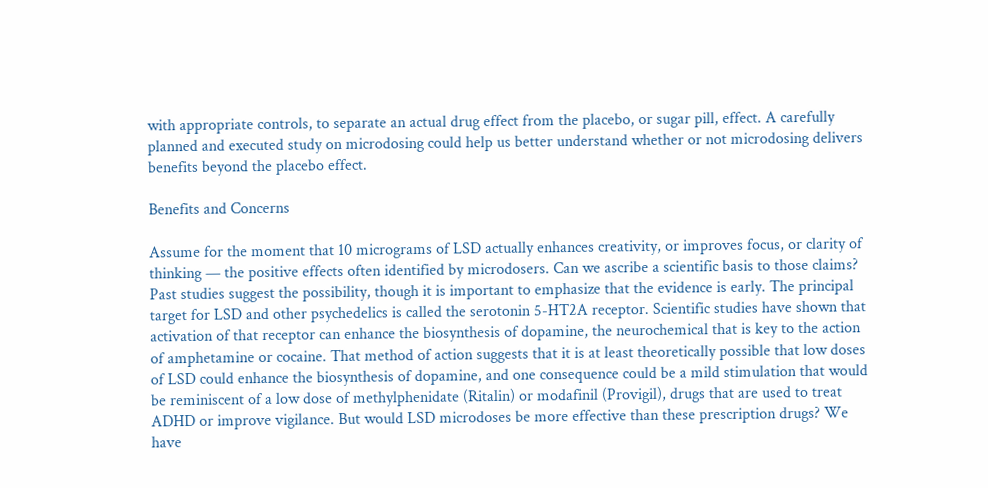with appropriate controls, to separate an actual drug effect from the placebo, or sugar pill, effect. A carefully planned and executed study on microdosing could help us better understand whether or not microdosing delivers benefits beyond the placebo effect.

Benefits and Concerns

Assume for the moment that 10 micrograms of LSD actually enhances creativity, or improves focus, or clarity of thinking — the positive effects often identified by microdosers. Can we ascribe a scientific basis to those claims? Past studies suggest the possibility, though it is important to emphasize that the evidence is early. The principal target for LSD and other psychedelics is called the serotonin 5-HT2A receptor. Scientific studies have shown that activation of that receptor can enhance the biosynthesis of dopamine, the neurochemical that is key to the action of amphetamine or cocaine. That method of action suggests that it is at least theoretically possible that low doses of LSD could enhance the biosynthesis of dopamine, and one consequence could be a mild stimulation that would be reminiscent of a low dose of methylphenidate (Ritalin) or modafinil (Provigil), drugs that are used to treat ADHD or improve vigilance. But would LSD microdoses be more effective than these prescription drugs? We have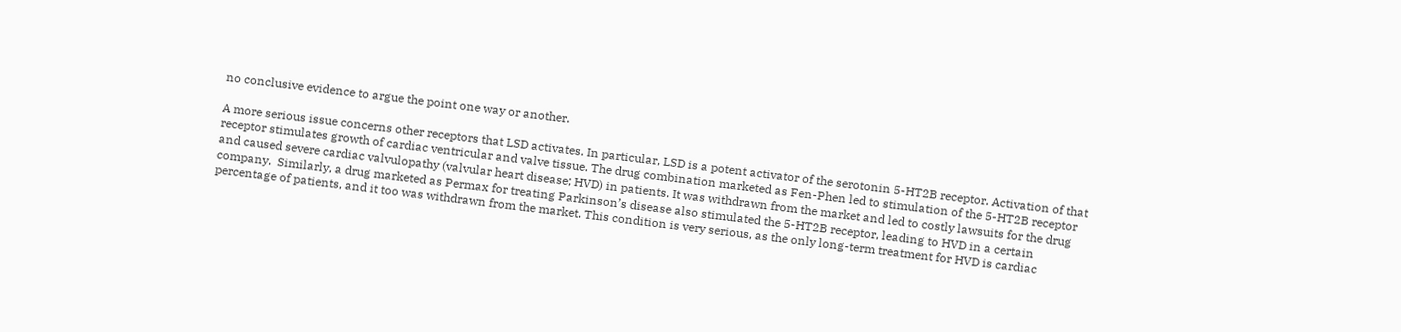no conclusive evidence to argue the point one way or another.

A more serious issue concerns other receptors that LSD activates. In particular, LSD is a potent activator of the serotonin 5-HT2B receptor. Activation of that receptor stimulates growth of cardiac ventricular and valve tissue. The drug combination marketed as Fen-Phen led to stimulation of the 5-HT2B receptor and caused severe cardiac valvulopathy (valvular heart disease; HVD) in patients. It was withdrawn from the market and led to costly lawsuits for the drug company.  Similarly, a drug marketed as Permax for treating Parkinson’s disease also stimulated the 5-HT2B receptor, leading to HVD in a certain percentage of patients, and it too was withdrawn from the market. This condition is very serious, as the only long-term treatment for HVD is cardiac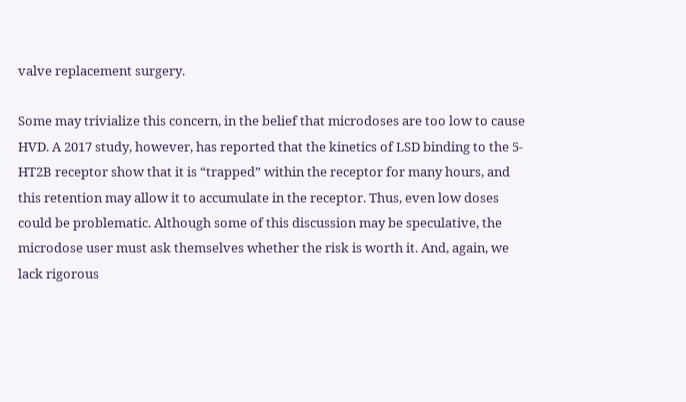valve replacement surgery.

Some may trivialize this concern, in the belief that microdoses are too low to cause HVD. A 2017 study, however, has reported that the kinetics of LSD binding to the 5-HT2B receptor show that it is “trapped” within the receptor for many hours, and this retention may allow it to accumulate in the receptor. Thus, even low doses could be problematic. Although some of this discussion may be speculative, the microdose user must ask themselves whether the risk is worth it. And, again, we lack rigorous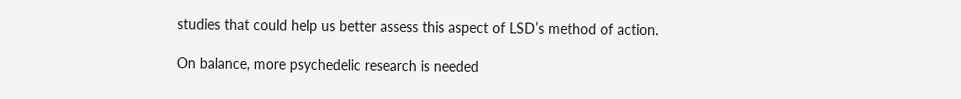studies that could help us better assess this aspect of LSD’s method of action.

On balance, more psychedelic research is needed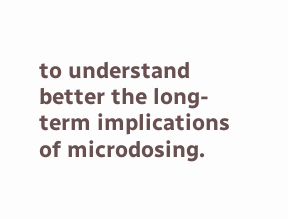to understand better the long-term implications of microdosing.